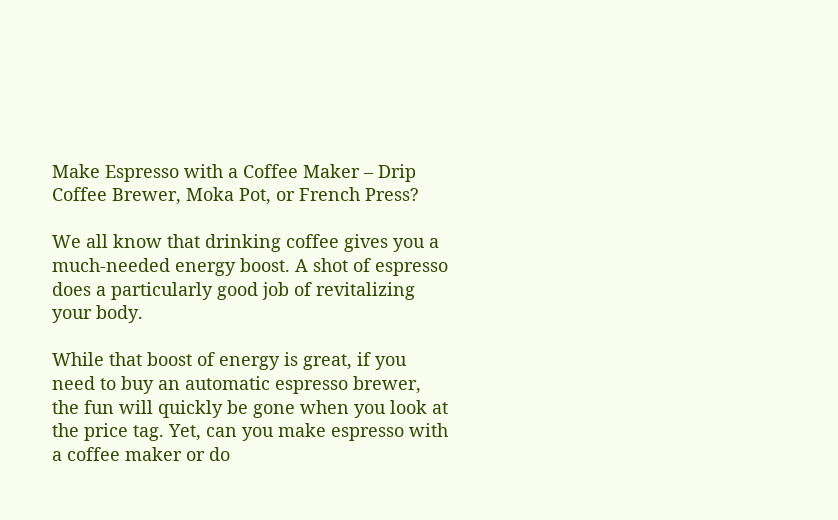Make Espresso with a Coffee Maker – Drip Coffee Brewer, Moka Pot, or French Press?

We all know that drinking coffee gives you a much-needed energy boost. A shot of espresso does a particularly good job of revitalizing your body.

While that boost of energy is great, if you need to buy an automatic espresso brewer, the fun will quickly be gone when you look at the price tag. Yet, can you make espresso with a coffee maker or do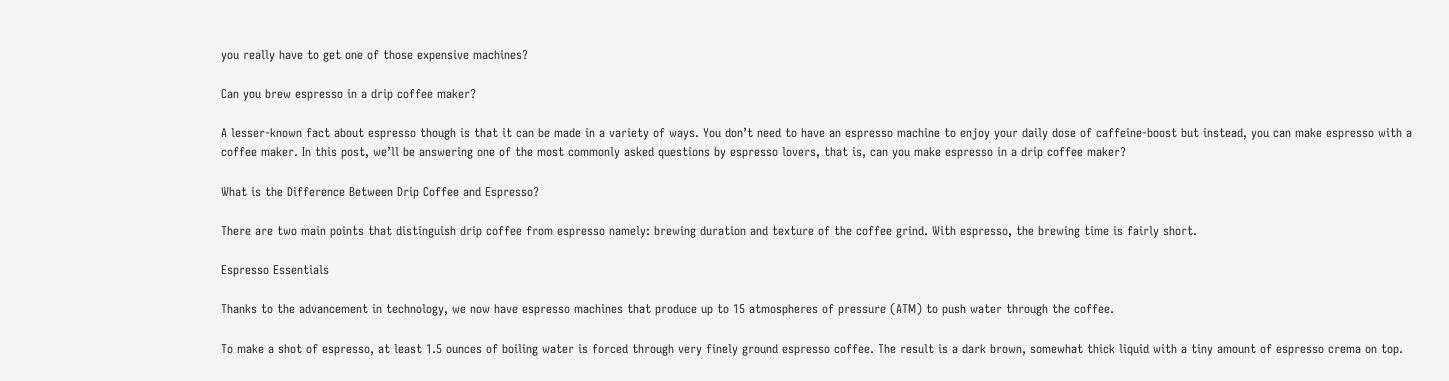you really have to get one of those expensive machines?

Can you brew espresso in a drip coffee maker?

A lesser-known fact about espresso though is that it can be made in a variety of ways. You don’t need to have an espresso machine to enjoy your daily dose of caffeine-boost but instead, you can make espresso with a coffee maker. In this post, we’ll be answering one of the most commonly asked questions by espresso lovers, that is, can you make espresso in a drip coffee maker?

What is the Difference Between Drip Coffee and Espresso?

There are two main points that distinguish drip coffee from espresso namely: brewing duration and texture of the coffee grind. With espresso, the brewing time is fairly short.

Espresso Essentials

Thanks to the advancement in technology, we now have espresso machines that produce up to 15 atmospheres of pressure (ATM) to push water through the coffee.

To make a shot of espresso, at least 1.5 ounces of boiling water is forced through very finely ground espresso coffee. The result is a dark brown, somewhat thick liquid with a tiny amount of espresso crema on top.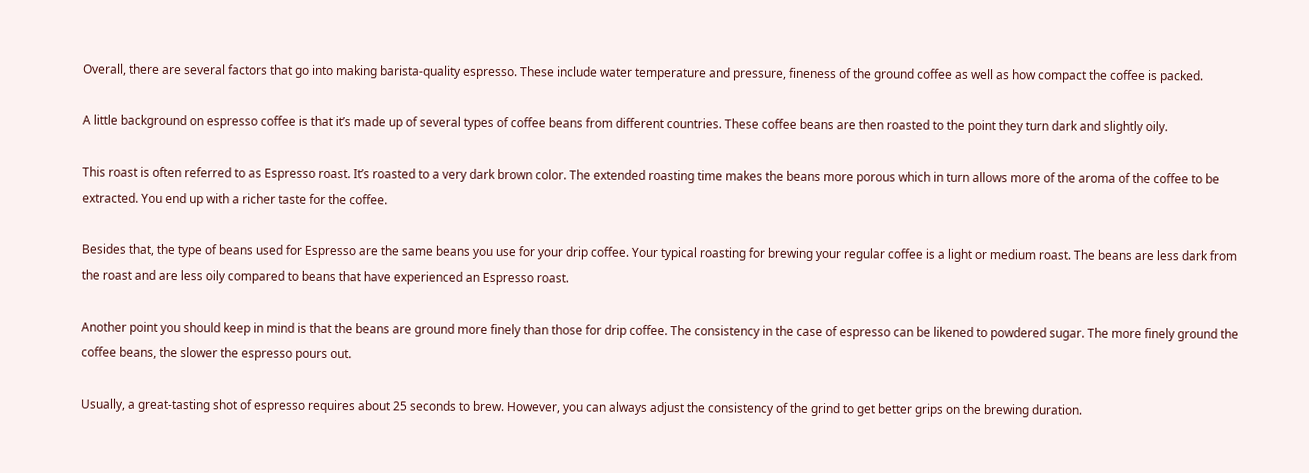Overall, there are several factors that go into making barista-quality espresso. These include water temperature and pressure, fineness of the ground coffee as well as how compact the coffee is packed.

A little background on espresso coffee is that it’s made up of several types of coffee beans from different countries. These coffee beans are then roasted to the point they turn dark and slightly oily.

This roast is often referred to as Espresso roast. It’s roasted to a very dark brown color. The extended roasting time makes the beans more porous which in turn allows more of the aroma of the coffee to be extracted. You end up with a richer taste for the coffee.

Besides that, the type of beans used for Espresso are the same beans you use for your drip coffee. Your typical roasting for brewing your regular coffee is a light or medium roast. The beans are less dark from the roast and are less oily compared to beans that have experienced an Espresso roast.

Another point you should keep in mind is that the beans are ground more finely than those for drip coffee. The consistency in the case of espresso can be likened to powdered sugar. The more finely ground the coffee beans, the slower the espresso pours out.

Usually, a great-tasting shot of espresso requires about 25 seconds to brew. However, you can always adjust the consistency of the grind to get better grips on the brewing duration.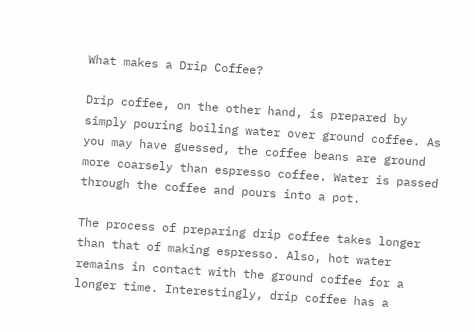What makes a Drip Coffee?

Drip coffee, on the other hand, is prepared by simply pouring boiling water over ground coffee. As you may have guessed, the coffee beans are ground more coarsely than espresso coffee. Water is passed through the coffee and pours into a pot.

The process of preparing drip coffee takes longer than that of making espresso. Also, hot water remains in contact with the ground coffee for a longer time. Interestingly, drip coffee has a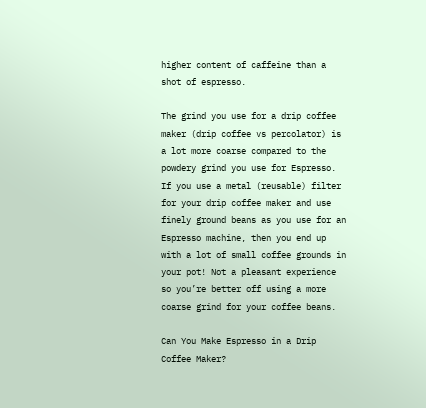higher content of caffeine than a shot of espresso.

The grind you use for a drip coffee maker (drip coffee vs percolator) is a lot more coarse compared to the powdery grind you use for Espresso. If you use a metal (reusable) filter for your drip coffee maker and use finely ground beans as you use for an Espresso machine, then you end up with a lot of small coffee grounds in your pot! Not a pleasant experience so you’re better off using a more coarse grind for your coffee beans.

Can You Make Espresso in a Drip Coffee Maker?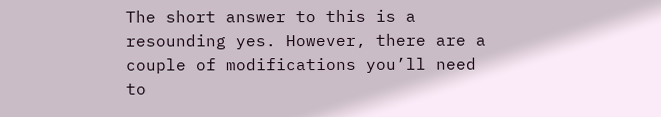The short answer to this is a resounding yes. However, there are a couple of modifications you’ll need to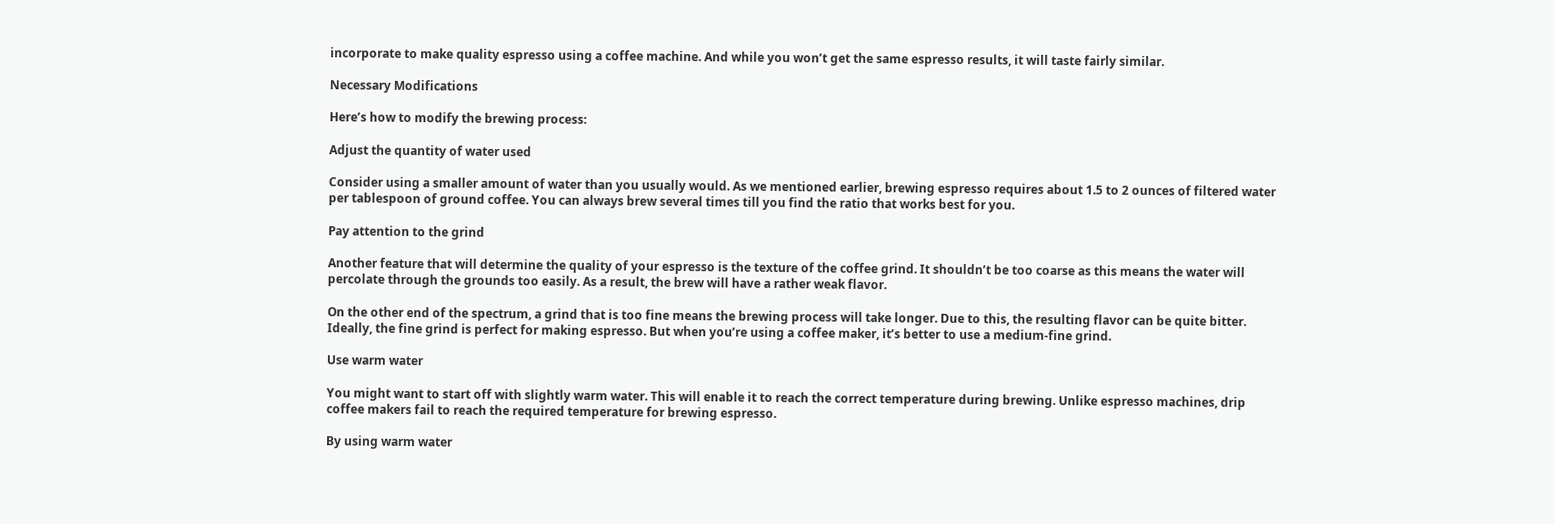incorporate to make quality espresso using a coffee machine. And while you won’t get the same espresso results, it will taste fairly similar.

Necessary Modifications

Here’s how to modify the brewing process:

Adjust the quantity of water used

Consider using a smaller amount of water than you usually would. As we mentioned earlier, brewing espresso requires about 1.5 to 2 ounces of filtered water per tablespoon of ground coffee. You can always brew several times till you find the ratio that works best for you.

Pay attention to the grind

Another feature that will determine the quality of your espresso is the texture of the coffee grind. It shouldn’t be too coarse as this means the water will percolate through the grounds too easily. As a result, the brew will have a rather weak flavor.

On the other end of the spectrum, a grind that is too fine means the brewing process will take longer. Due to this, the resulting flavor can be quite bitter. Ideally, the fine grind is perfect for making espresso. But when you’re using a coffee maker, it’s better to use a medium-fine grind.

Use warm water

You might want to start off with slightly warm water. This will enable it to reach the correct temperature during brewing. Unlike espresso machines, drip coffee makers fail to reach the required temperature for brewing espresso.

By using warm water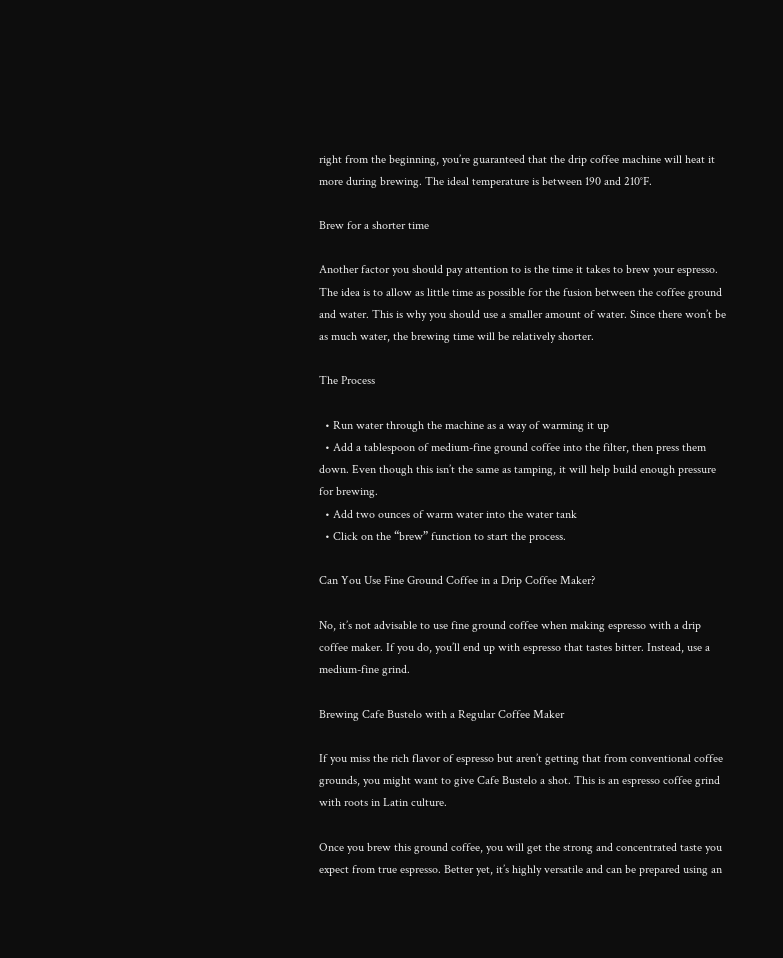right from the beginning, you’re guaranteed that the drip coffee machine will heat it more during brewing. The ideal temperature is between 190 and 210°F.

Brew for a shorter time

Another factor you should pay attention to is the time it takes to brew your espresso. The idea is to allow as little time as possible for the fusion between the coffee ground and water. This is why you should use a smaller amount of water. Since there won’t be as much water, the brewing time will be relatively shorter.

The Process

  • Run water through the machine as a way of warming it up
  • Add a tablespoon of medium-fine ground coffee into the filter, then press them down. Even though this isn’t the same as tamping, it will help build enough pressure for brewing.
  • Add two ounces of warm water into the water tank
  • Click on the “brew” function to start the process.

Can You Use Fine Ground Coffee in a Drip Coffee Maker?

No, it’s not advisable to use fine ground coffee when making espresso with a drip coffee maker. If you do, you’ll end up with espresso that tastes bitter. Instead, use a medium-fine grind.

Brewing Cafe Bustelo with a Regular Coffee Maker

If you miss the rich flavor of espresso but aren’t getting that from conventional coffee grounds, you might want to give Cafe Bustelo a shot. This is an espresso coffee grind with roots in Latin culture.

Once you brew this ground coffee, you will get the strong and concentrated taste you expect from true espresso. Better yet, it’s highly versatile and can be prepared using an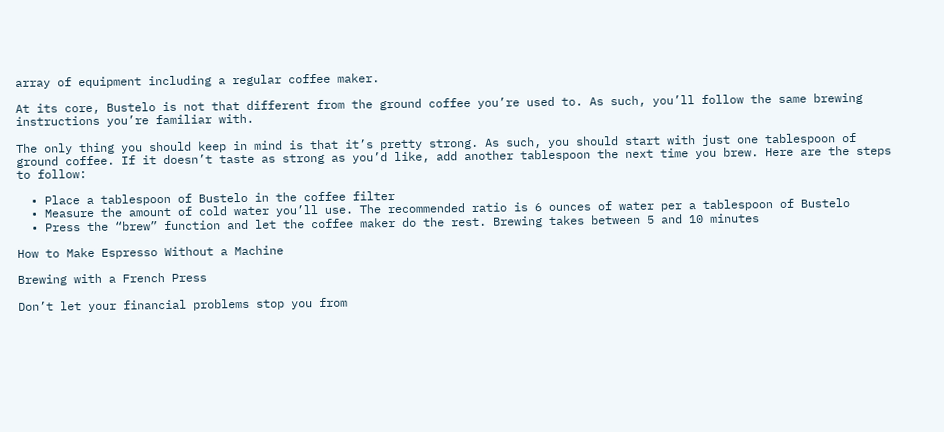array of equipment including a regular coffee maker.

At its core, Bustelo is not that different from the ground coffee you’re used to. As such, you’ll follow the same brewing instructions you’re familiar with.

The only thing you should keep in mind is that it’s pretty strong. As such, you should start with just one tablespoon of ground coffee. If it doesn’t taste as strong as you’d like, add another tablespoon the next time you brew. Here are the steps to follow:

  • Place a tablespoon of Bustelo in the coffee filter
  • Measure the amount of cold water you’ll use. The recommended ratio is 6 ounces of water per a tablespoon of Bustelo
  • Press the “brew” function and let the coffee maker do the rest. Brewing takes between 5 and 10 minutes

How to Make Espresso Without a Machine

Brewing with a French Press

Don’t let your financial problems stop you from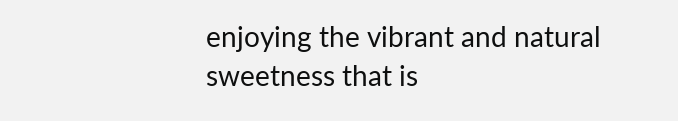enjoying the vibrant and natural sweetness that is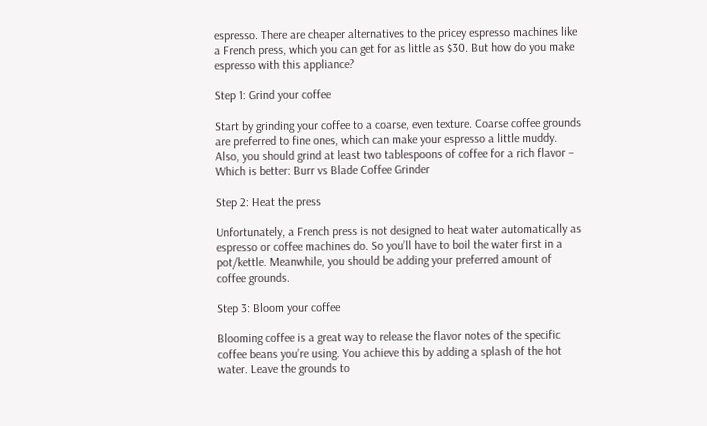espresso. There are cheaper alternatives to the pricey espresso machines like a French press, which you can get for as little as $30. But how do you make espresso with this appliance?

Step 1: Grind your coffee

Start by grinding your coffee to a coarse, even texture. Coarse coffee grounds are preferred to fine ones, which can make your espresso a little muddy. Also, you should grind at least two tablespoons of coffee for a rich flavor – Which is better: Burr vs Blade Coffee Grinder

Step 2: Heat the press

Unfortunately, a French press is not designed to heat water automatically as espresso or coffee machines do. So you’ll have to boil the water first in a pot/kettle. Meanwhile, you should be adding your preferred amount of coffee grounds.

Step 3: Bloom your coffee

Blooming coffee is a great way to release the flavor notes of the specific coffee beans you’re using. You achieve this by adding a splash of the hot water. Leave the grounds to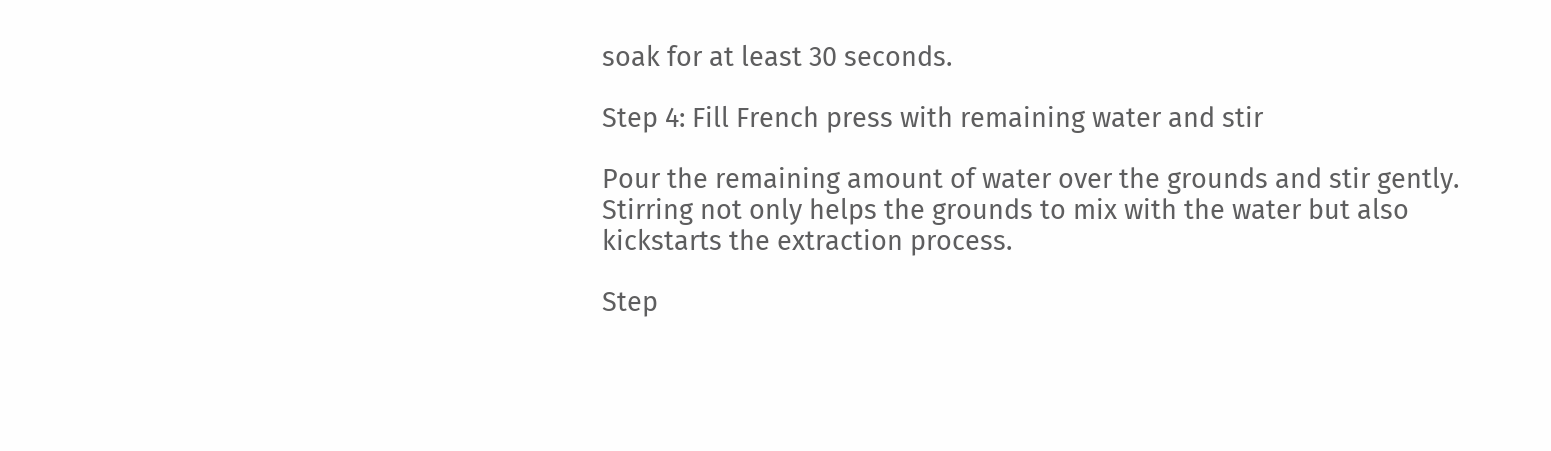soak for at least 30 seconds.

Step 4: Fill French press with remaining water and stir

Pour the remaining amount of water over the grounds and stir gently. Stirring not only helps the grounds to mix with the water but also kickstarts the extraction process.

Step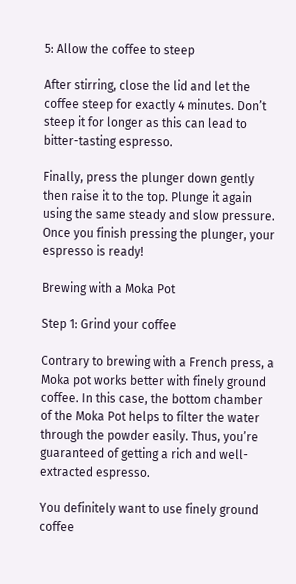5: Allow the coffee to steep

After stirring, close the lid and let the coffee steep for exactly 4 minutes. Don’t steep it for longer as this can lead to bitter-tasting espresso.

Finally, press the plunger down gently then raise it to the top. Plunge it again using the same steady and slow pressure. Once you finish pressing the plunger, your espresso is ready!

Brewing with a Moka Pot

Step 1: Grind your coffee

Contrary to brewing with a French press, a Moka pot works better with finely ground coffee. In this case, the bottom chamber of the Moka Pot helps to filter the water through the powder easily. Thus, you’re guaranteed of getting a rich and well-extracted espresso.

You definitely want to use finely ground coffee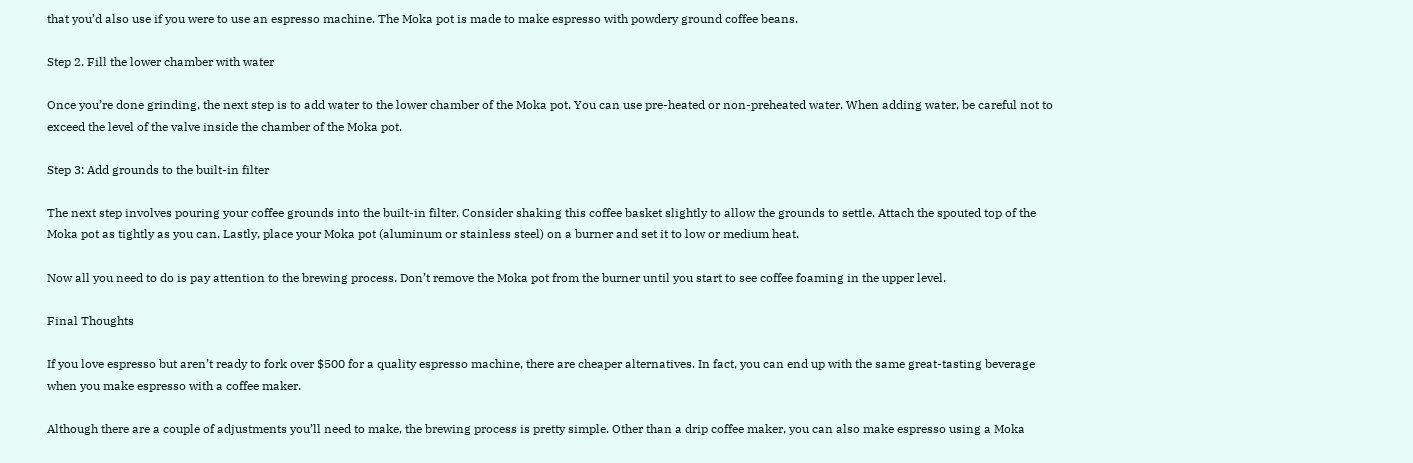that you’d also use if you were to use an espresso machine. The Moka pot is made to make espresso with powdery ground coffee beans.

Step 2. Fill the lower chamber with water

Once you’re done grinding, the next step is to add water to the lower chamber of the Moka pot. You can use pre-heated or non-preheated water. When adding water, be careful not to exceed the level of the valve inside the chamber of the Moka pot.

Step 3: Add grounds to the built-in filter

The next step involves pouring your coffee grounds into the built-in filter. Consider shaking this coffee basket slightly to allow the grounds to settle. Attach the spouted top of the Moka pot as tightly as you can. Lastly, place your Moka pot (aluminum or stainless steel) on a burner and set it to low or medium heat.

Now all you need to do is pay attention to the brewing process. Don’t remove the Moka pot from the burner until you start to see coffee foaming in the upper level.

Final Thoughts

If you love espresso but aren’t ready to fork over $500 for a quality espresso machine, there are cheaper alternatives. In fact, you can end up with the same great-tasting beverage when you make espresso with a coffee maker.

Although there are a couple of adjustments you’ll need to make, the brewing process is pretty simple. Other than a drip coffee maker, you can also make espresso using a Moka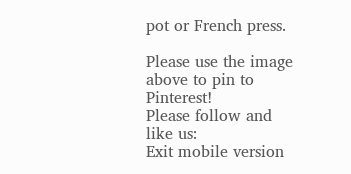pot or French press.

Please use the image above to pin to Pinterest!
Please follow and like us:
Exit mobile version